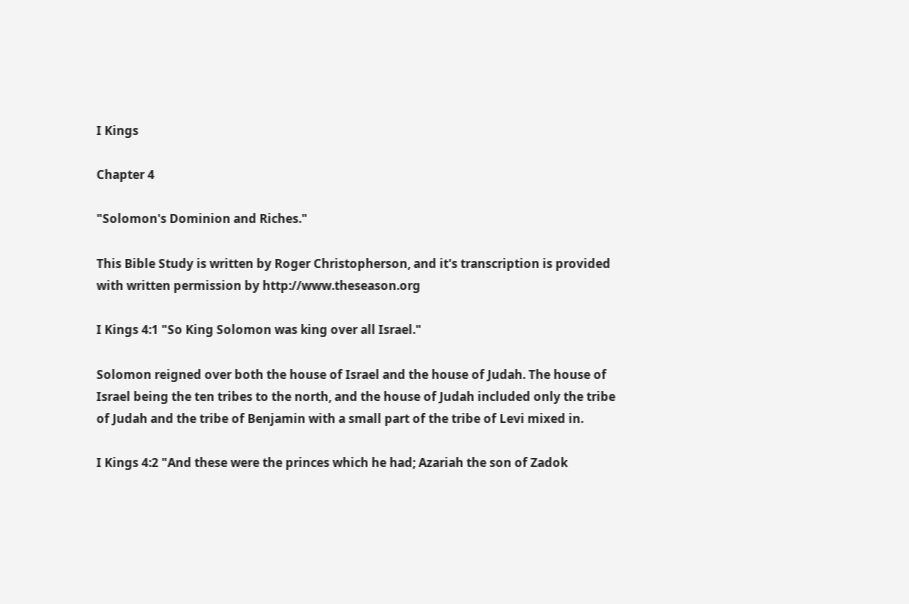I Kings

Chapter 4

"Solomon's Dominion and Riches."

This Bible Study is written by Roger Christopherson, and it's transcription is provided with written permission by http://www.theseason.org

I Kings 4:1 "So King Solomon was king over all Israel."

Solomon reigned over both the house of Israel and the house of Judah. The house of Israel being the ten tribes to the north, and the house of Judah included only the tribe of Judah and the tribe of Benjamin with a small part of the tribe of Levi mixed in.

I Kings 4:2 "And these were the princes which he had; Azariah the son of Zadok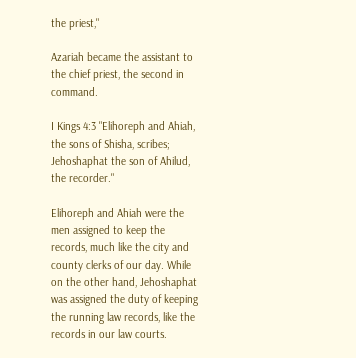the priest,"

Azariah became the assistant to the chief priest, the second in command.

I Kings 4:3 "Elihoreph and Ahiah, the sons of Shisha, scribes; Jehoshaphat the son of Ahilud, the recorder."

Elihoreph and Ahiah were the men assigned to keep the records, much like the city and county clerks of our day. While on the other hand, Jehoshaphat was assigned the duty of keeping the running law records, like the records in our law courts.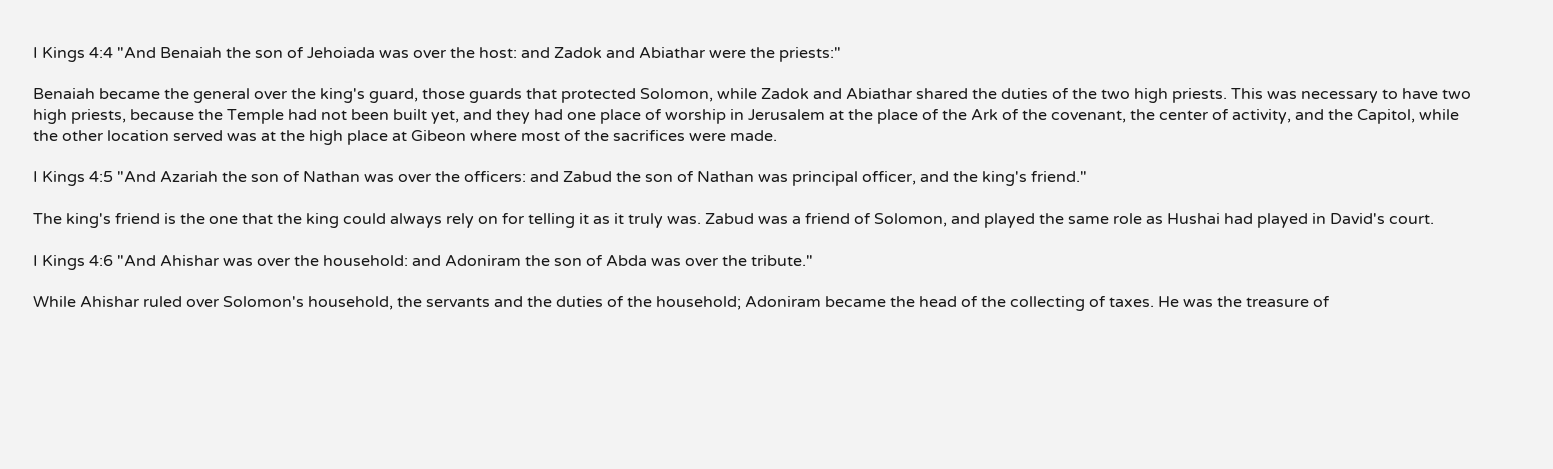I Kings 4:4 "And Benaiah the son of Jehoiada was over the host: and Zadok and Abiathar were the priests:"

Benaiah became the general over the king's guard, those guards that protected Solomon, while Zadok and Abiathar shared the duties of the two high priests. This was necessary to have two high priests, because the Temple had not been built yet, and they had one place of worship in Jerusalem at the place of the Ark of the covenant, the center of activity, and the Capitol, while the other location served was at the high place at Gibeon where most of the sacrifices were made.

I Kings 4:5 "And Azariah the son of Nathan was over the officers: and Zabud the son of Nathan was principal officer, and the king's friend."

The king's friend is the one that the king could always rely on for telling it as it truly was. Zabud was a friend of Solomon, and played the same role as Hushai had played in David's court.

I Kings 4:6 "And Ahishar was over the household: and Adoniram the son of Abda was over the tribute."

While Ahishar ruled over Solomon's household, the servants and the duties of the household; Adoniram became the head of the collecting of taxes. He was the treasure of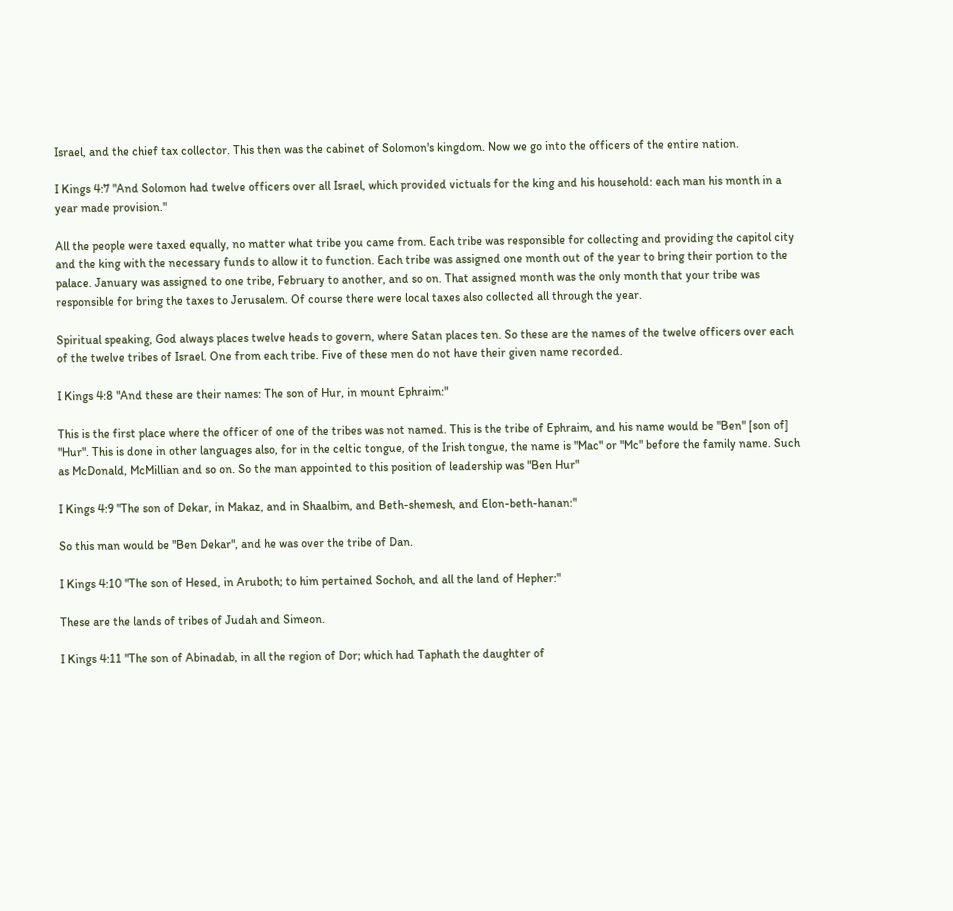Israel, and the chief tax collector. This then was the cabinet of Solomon's kingdom. Now we go into the officers of the entire nation.

I Kings 4:7 "And Solomon had twelve officers over all Israel, which provided victuals for the king and his household: each man his month in a year made provision."

All the people were taxed equally, no matter what tribe you came from. Each tribe was responsible for collecting and providing the capitol city and the king with the necessary funds to allow it to function. Each tribe was assigned one month out of the year to bring their portion to the palace. January was assigned to one tribe, February to another, and so on. That assigned month was the only month that your tribe was responsible for bring the taxes to Jerusalem. Of course there were local taxes also collected all through the year.

Spiritual speaking, God always places twelve heads to govern, where Satan places ten. So these are the names of the twelve officers over each of the twelve tribes of Israel. One from each tribe. Five of these men do not have their given name recorded.

I Kings 4:8 "And these are their names: The son of Hur, in mount Ephraim:"

This is the first place where the officer of one of the tribes was not named. This is the tribe of Ephraim, and his name would be "Ben" [son of] "Hur". This is done in other languages also, for in the celtic tongue, of the Irish tongue, the name is "Mac" or "Mc" before the family name. Such as McDonald, McMillian and so on. So the man appointed to this position of leadership was "Ben Hur"

I Kings 4:9 "The son of Dekar, in Makaz, and in Shaalbim, and Beth-shemesh, and Elon-beth-hanan:"

So this man would be "Ben Dekar", and he was over the tribe of Dan.

I Kings 4:10 "The son of Hesed, in Aruboth; to him pertained Sochoh, and all the land of Hepher:"

These are the lands of tribes of Judah and Simeon.

I Kings 4:11 "The son of Abinadab, in all the region of Dor; which had Taphath the daughter of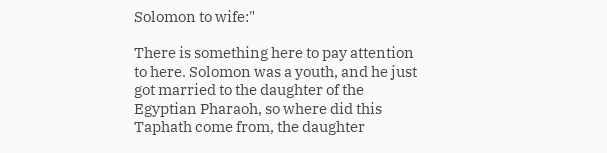Solomon to wife:"

There is something here to pay attention to here. Solomon was a youth, and he just got married to the daughter of the Egyptian Pharaoh, so where did this Taphath come from, the daughter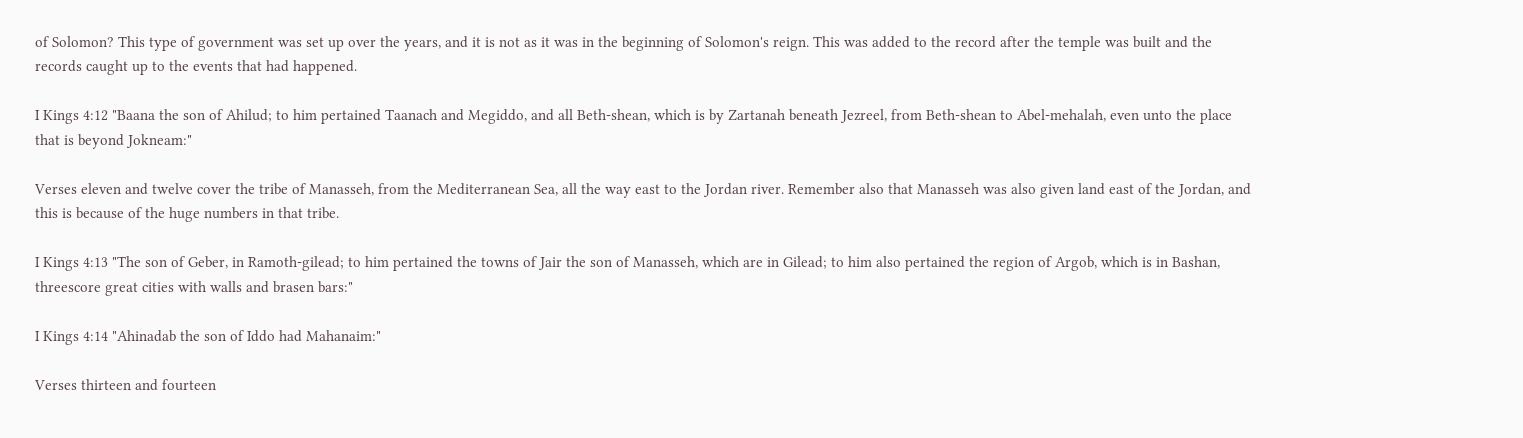of Solomon? This type of government was set up over the years, and it is not as it was in the beginning of Solomon's reign. This was added to the record after the temple was built and the records caught up to the events that had happened.

I Kings 4:12 "Baana the son of Ahilud; to him pertained Taanach and Megiddo, and all Beth-shean, which is by Zartanah beneath Jezreel, from Beth-shean to Abel-mehalah, even unto the place that is beyond Jokneam:"

Verses eleven and twelve cover the tribe of Manasseh, from the Mediterranean Sea, all the way east to the Jordan river. Remember also that Manasseh was also given land east of the Jordan, and this is because of the huge numbers in that tribe.

I Kings 4:13 "The son of Geber, in Ramoth-gilead; to him pertained the towns of Jair the son of Manasseh, which are in Gilead; to him also pertained the region of Argob, which is in Bashan, threescore great cities with walls and brasen bars:"

I Kings 4:14 "Ahinadab the son of Iddo had Mahanaim:"

Verses thirteen and fourteen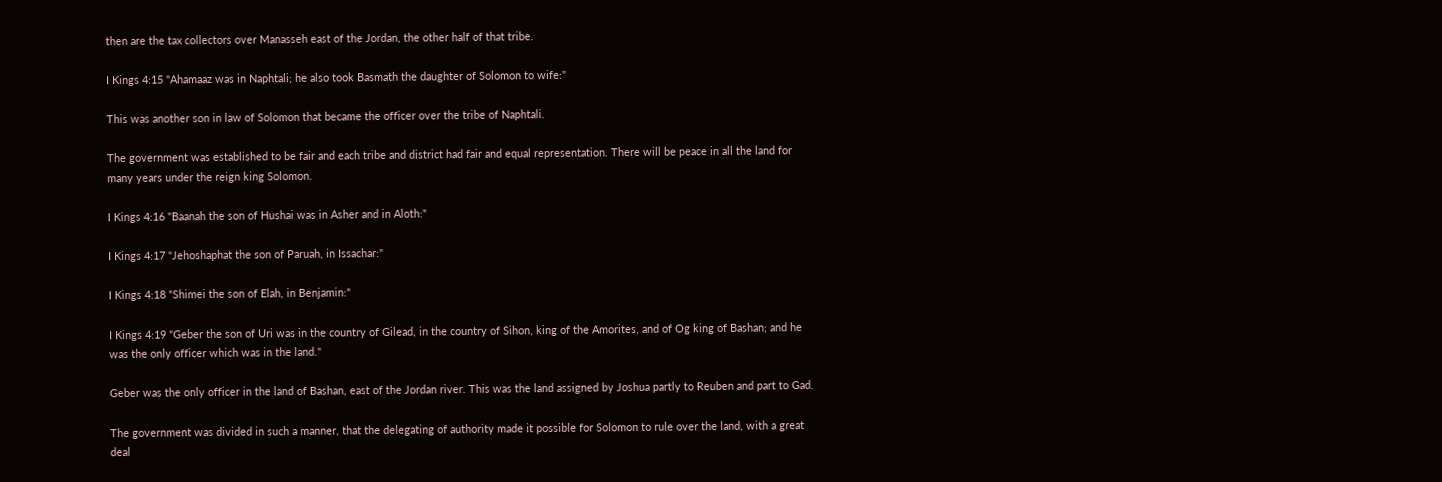then are the tax collectors over Manasseh east of the Jordan, the other half of that tribe.

I Kings 4:15 "Ahamaaz was in Naphtali; he also took Basmath the daughter of Solomon to wife:"

This was another son in law of Solomon that became the officer over the tribe of Naphtali.

The government was established to be fair and each tribe and district had fair and equal representation. There will be peace in all the land for many years under the reign king Solomon.

I Kings 4:16 "Baanah the son of Hushai was in Asher and in Aloth:"

I Kings 4:17 "Jehoshaphat the son of Paruah, in Issachar:"

I Kings 4:18 "Shimei the son of Elah, in Benjamin:"

I Kings 4:19 "Geber the son of Uri was in the country of Gilead, in the country of Sihon, king of the Amorites, and of Og king of Bashan; and he was the only officer which was in the land."

Geber was the only officer in the land of Bashan, east of the Jordan river. This was the land assigned by Joshua partly to Reuben and part to Gad.

The government was divided in such a manner, that the delegating of authority made it possible for Solomon to rule over the land, with a great deal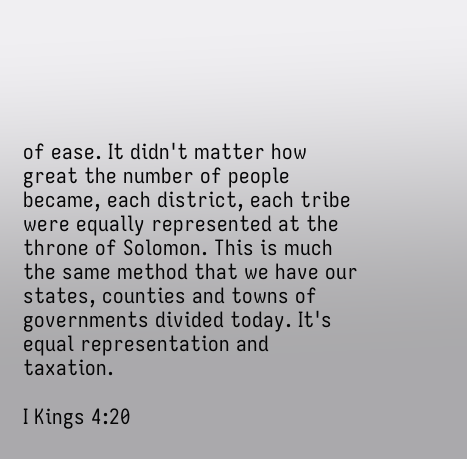of ease. It didn't matter how great the number of people became, each district, each tribe were equally represented at the throne of Solomon. This is much the same method that we have our states, counties and towns of governments divided today. It's equal representation and taxation.

I Kings 4:20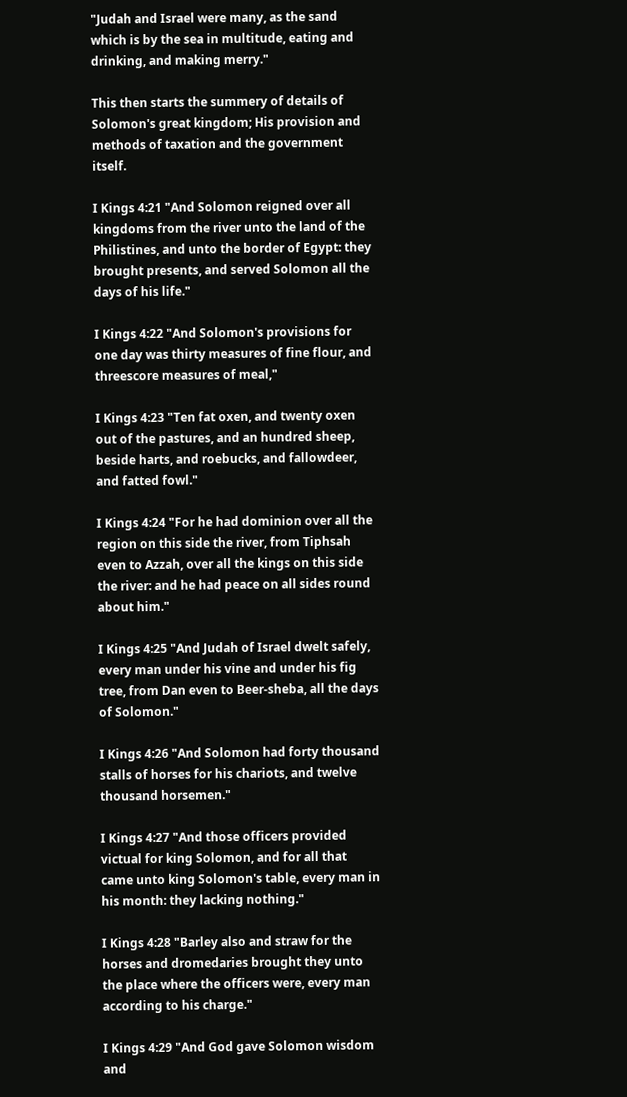"Judah and Israel were many, as the sand which is by the sea in multitude, eating and drinking, and making merry."

This then starts the summery of details of Solomon's great kingdom; His provision and methods of taxation and the government itself.

I Kings 4:21 "And Solomon reigned over all kingdoms from the river unto the land of the Philistines, and unto the border of Egypt: they brought presents, and served Solomon all the days of his life."

I Kings 4:22 "And Solomon's provisions for one day was thirty measures of fine flour, and threescore measures of meal,"

I Kings 4:23 "Ten fat oxen, and twenty oxen out of the pastures, and an hundred sheep, beside harts, and roebucks, and fallowdeer, and fatted fowl."

I Kings 4:24 "For he had dominion over all the region on this side the river, from Tiphsah even to Azzah, over all the kings on this side the river: and he had peace on all sides round about him."

I Kings 4:25 "And Judah of Israel dwelt safely, every man under his vine and under his fig tree, from Dan even to Beer-sheba, all the days of Solomon."

I Kings 4:26 "And Solomon had forty thousand stalls of horses for his chariots, and twelve thousand horsemen."

I Kings 4:27 "And those officers provided victual for king Solomon, and for all that came unto king Solomon's table, every man in his month: they lacking nothing."

I Kings 4:28 "Barley also and straw for the horses and dromedaries brought they unto the place where the officers were, every man according to his charge."

I Kings 4:29 "And God gave Solomon wisdom and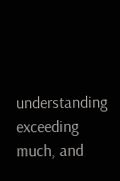understanding exceeding much, and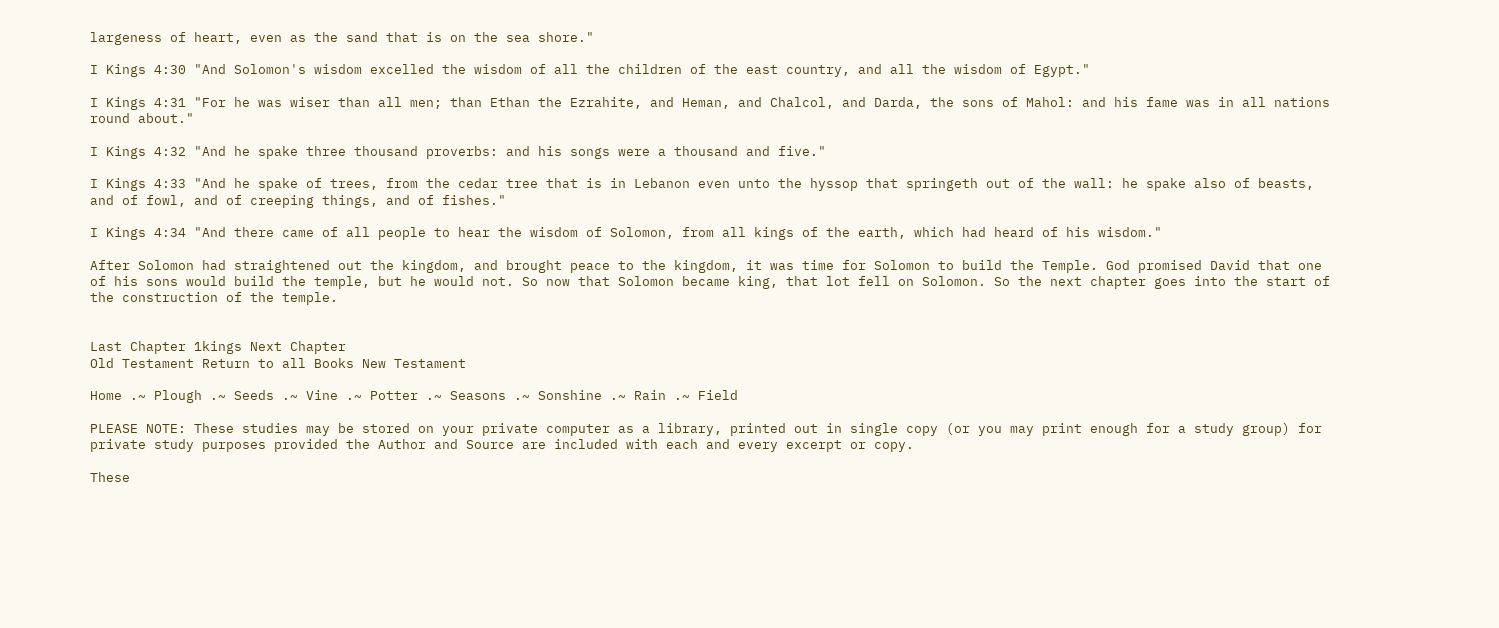largeness of heart, even as the sand that is on the sea shore."

I Kings 4:30 "And Solomon's wisdom excelled the wisdom of all the children of the east country, and all the wisdom of Egypt."

I Kings 4:31 "For he was wiser than all men; than Ethan the Ezrahite, and Heman, and Chalcol, and Darda, the sons of Mahol: and his fame was in all nations round about."

I Kings 4:32 "And he spake three thousand proverbs: and his songs were a thousand and five."

I Kings 4:33 "And he spake of trees, from the cedar tree that is in Lebanon even unto the hyssop that springeth out of the wall: he spake also of beasts, and of fowl, and of creeping things, and of fishes."

I Kings 4:34 "And there came of all people to hear the wisdom of Solomon, from all kings of the earth, which had heard of his wisdom."

After Solomon had straightened out the kingdom, and brought peace to the kingdom, it was time for Solomon to build the Temple. God promised David that one of his sons would build the temple, but he would not. So now that Solomon became king, that lot fell on Solomon. So the next chapter goes into the start of the construction of the temple.


Last Chapter 1kings Next Chapter
Old Testament Return to all Books New Testament

Home .~ Plough .~ Seeds .~ Vine .~ Potter .~ Seasons .~ Sonshine .~ Rain .~ Field

PLEASE NOTE: These studies may be stored on your private computer as a library, printed out in single copy (or you may print enough for a study group) for private study purposes provided the Author and Source are included with each and every excerpt or copy.

These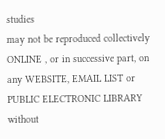studies
may not be reproduced collectively ONLINE , or in successive part, on any WEBSITE, EMAIL LIST or PUBLIC ELECTRONIC LIBRARY without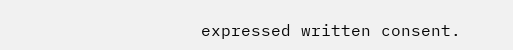expressed written consent.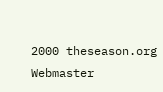2000 theseason.org Webmaster